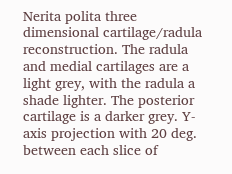Nerita polita three dimensional cartilage/radula reconstruction. The radula and medial cartilages are a light grey, with the radula a shade lighter. The posterior cartilage is a darker grey. Y-axis projection with 20 deg. between each slice of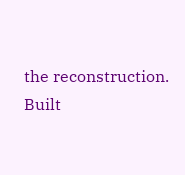the reconstruction. Built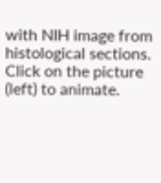with NIH image from histological sections. Click on the picture (left) to animate.